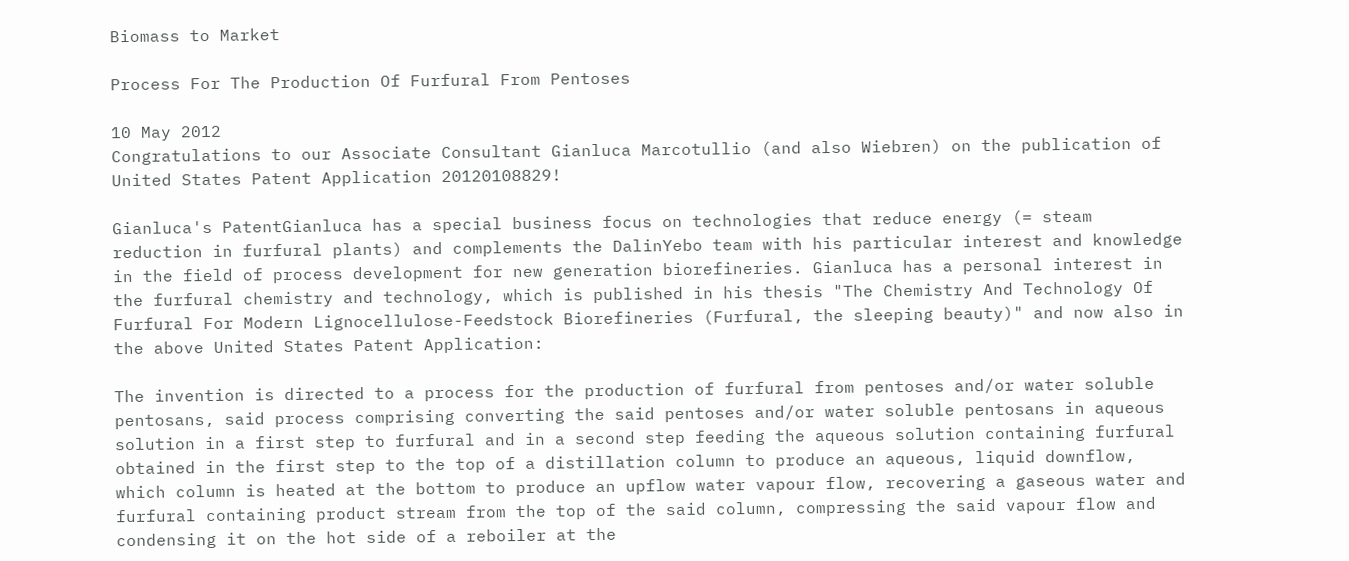Biomass to Market

Process For The Production Of Furfural From Pentoses

10 May 2012
Congratulations to our Associate Consultant Gianluca Marcotullio (and also Wiebren) on the publication of United States Patent Application 20120108829!

Gianluca's PatentGianluca has a special business focus on technologies that reduce energy (= steam reduction in furfural plants) and complements the DalinYebo team with his particular interest and knowledge in the field of process development for new generation biorefineries. Gianluca has a personal interest in the furfural chemistry and technology, which is published in his thesis "The Chemistry And Technology Of Furfural For Modern Lignocellulose-Feedstock Biorefineries (Furfural, the sleeping beauty)" and now also in the above United States Patent Application:

The invention is directed to a process for the production of furfural from pentoses and/or water soluble pentosans, said process comprising converting the said pentoses and/or water soluble pentosans in aqueous solution in a first step to furfural and in a second step feeding the aqueous solution containing furfural obtained in the first step to the top of a distillation column to produce an aqueous, liquid downflow, which column is heated at the bottom to produce an upflow water vapour flow, recovering a gaseous water and furfural containing product stream from the top of the said column, compressing the said vapour flow and condensing it on the hot side of a reboiler at the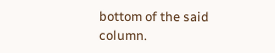bottom of the said column.